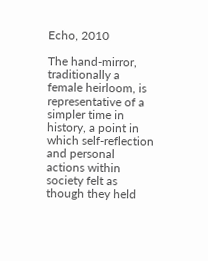Echo, 2010

The hand-mirror, traditionally a female heirloom, is representative of a simpler time in history, a point in which self-reflection and personal actions within society felt as though they held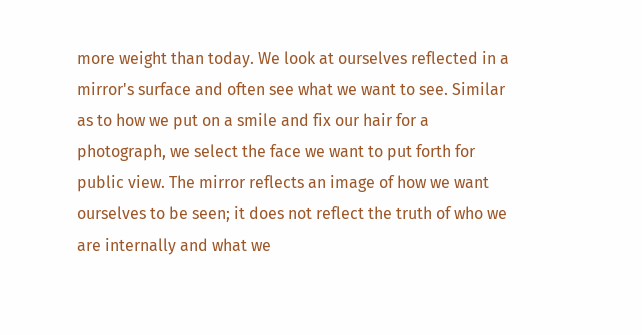more weight than today. We look at ourselves reflected in a mirror's surface and often see what we want to see. Similar as to how we put on a smile and fix our hair for a photograph, we select the face we want to put forth for public view. The mirror reflects an image of how we want ourselves to be seen; it does not reflect the truth of who we are internally and what we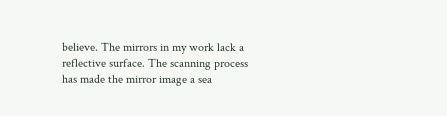believe. The mirrors in my work lack a reflective surface. The scanning process has made the mirror image a sea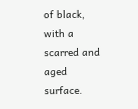of black, with a scarred and aged surface.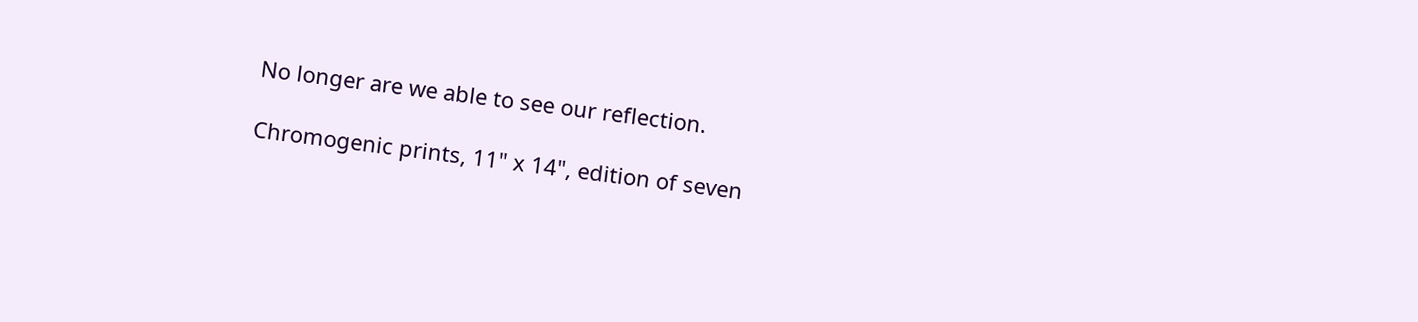No longer are we able to see our reflection.

Chromogenic prints, 11" x 14", edition of seven